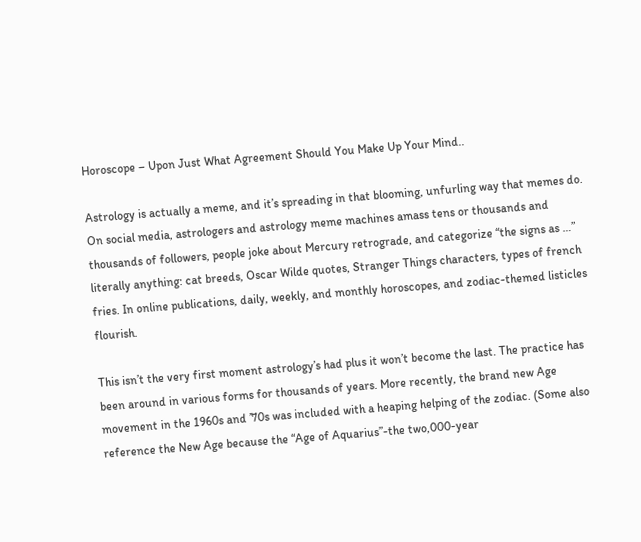Horoscope – Upon Just What Agreement Should You Make Up Your Mind..

Astrology is actually a meme, and it’s spreading in that blooming, unfurling way that memes do. On social media, astrologers and astrology meme machines amass tens or thousands and thousands of followers, people joke about Mercury retrograde, and categorize “the signs as …” literally anything: cat breeds, Oscar Wilde quotes, Stranger Things characters, types of french fries. In online publications, daily, weekly, and monthly horoscopes, and zodiac-themed listicles flourish.

This isn’t the very first moment astrology’s had plus it won’t become the last. The practice has been around in various forms for thousands of years. More recently, the brand new Age movement in the 1960s and ’70s was included with a heaping helping of the zodiac. (Some also reference the New Age because the “Age of Aquarius”-the two,000-year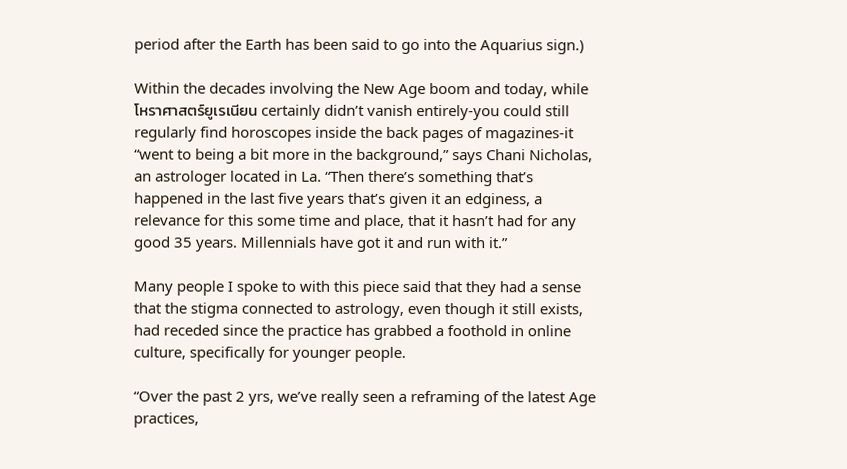period after the Earth has been said to go into the Aquarius sign.)

Within the decades involving the New Age boom and today, while โหราศาสตร์ยูเรเนียน certainly didn’t vanish entirely-you could still regularly find horoscopes inside the back pages of magazines-it “went to being a bit more in the background,” says Chani Nicholas, an astrologer located in La. “Then there’s something that’s happened in the last five years that’s given it an edginess, a relevance for this some time and place, that it hasn’t had for any good 35 years. Millennials have got it and run with it.”

Many people I spoke to with this piece said that they had a sense that the stigma connected to astrology, even though it still exists, had receded since the practice has grabbed a foothold in online culture, specifically for younger people.

“Over the past 2 yrs, we’ve really seen a reframing of the latest Age practices,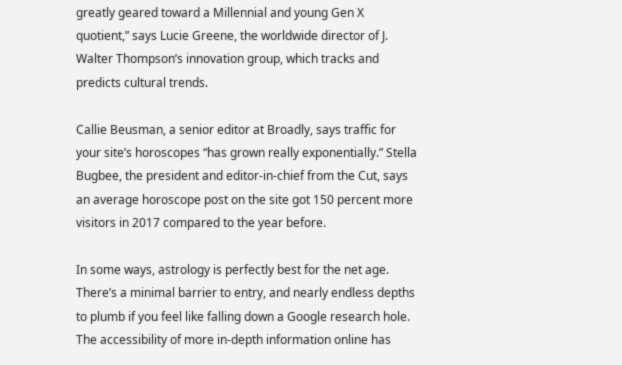greatly geared toward a Millennial and young Gen X quotient,” says Lucie Greene, the worldwide director of J. Walter Thompson’s innovation group, which tracks and predicts cultural trends.

Callie Beusman, a senior editor at Broadly, says traffic for your site’s horoscopes “has grown really exponentially.” Stella Bugbee, the president and editor-in-chief from the Cut, says an average horoscope post on the site got 150 percent more visitors in 2017 compared to the year before.

In some ways, astrology is perfectly best for the net age. There’s a minimal barrier to entry, and nearly endless depths to plumb if you feel like falling down a Google research hole. The accessibility of more in-depth information online has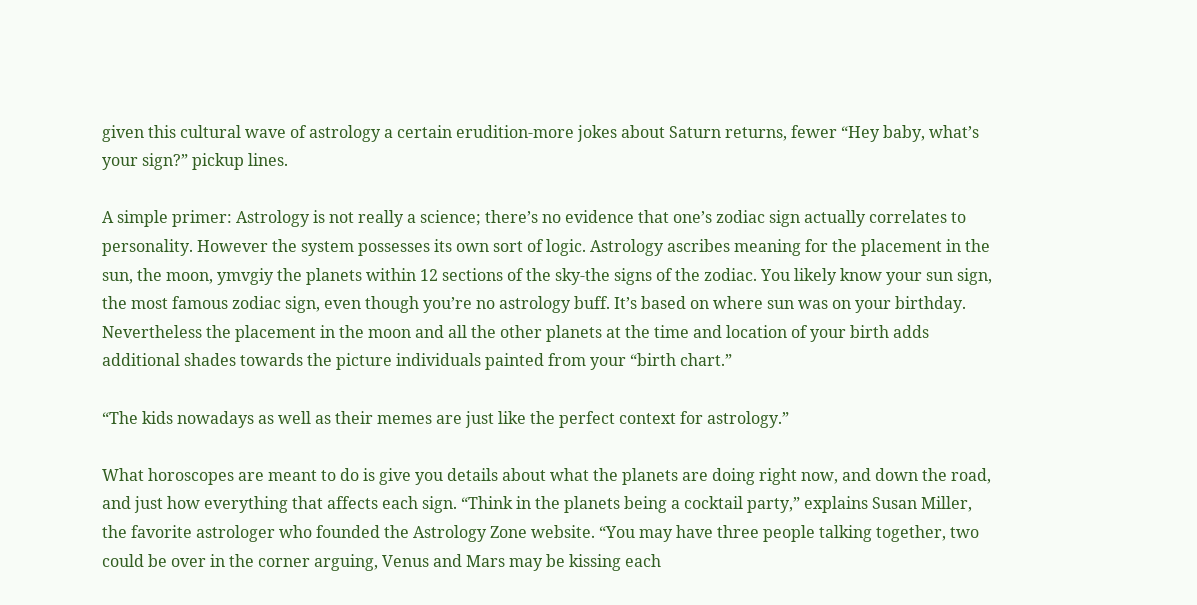given this cultural wave of astrology a certain erudition-more jokes about Saturn returns, fewer “Hey baby, what’s your sign?” pickup lines.

A simple primer: Astrology is not really a science; there’s no evidence that one’s zodiac sign actually correlates to personality. However the system possesses its own sort of logic. Astrology ascribes meaning for the placement in the sun, the moon, ymvgiy the planets within 12 sections of the sky-the signs of the zodiac. You likely know your sun sign, the most famous zodiac sign, even though you’re no astrology buff. It’s based on where sun was on your birthday. Nevertheless the placement in the moon and all the other planets at the time and location of your birth adds additional shades towards the picture individuals painted from your “birth chart.”

“The kids nowadays as well as their memes are just like the perfect context for astrology.”

What horoscopes are meant to do is give you details about what the planets are doing right now, and down the road, and just how everything that affects each sign. “Think in the planets being a cocktail party,” explains Susan Miller, the favorite astrologer who founded the Astrology Zone website. “You may have three people talking together, two could be over in the corner arguing, Venus and Mars may be kissing each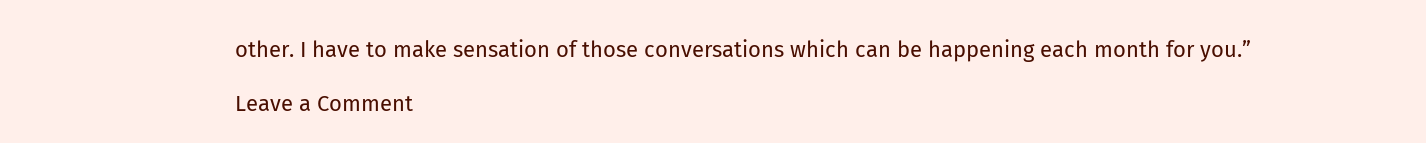other. I have to make sensation of those conversations which can be happening each month for you.”

Leave a Comment